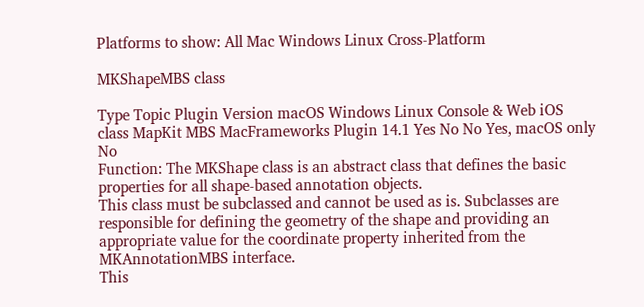Platforms to show: All Mac Windows Linux Cross-Platform

MKShapeMBS class

Type Topic Plugin Version macOS Windows Linux Console & Web iOS
class MapKit MBS MacFrameworks Plugin 14.1 Yes No No Yes, macOS only No
Function: The MKShape class is an abstract class that defines the basic properties for all shape-based annotation objects.
This class must be subclassed and cannot be used as is. Subclasses are responsible for defining the geometry of the shape and providing an appropriate value for the coordinate property inherited from the MKAnnotationMBS interface.
This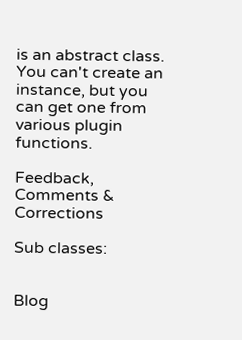is an abstract class. You can't create an instance, but you can get one from various plugin functions.

Feedback, Comments & Corrections

Sub classes:


Blog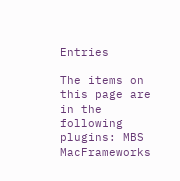Entries

The items on this page are in the following plugins: MBS MacFrameworks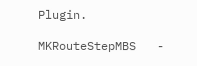Plugin.

MKRouteStepMBS   -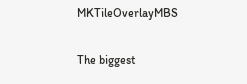MKTileOverlayMBS

The biggest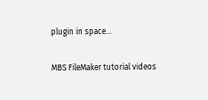plugin in space...

MBS FileMaker tutorial videos